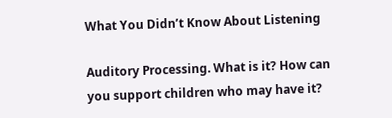What You Didn’t Know About Listening

Auditory Processing. What is it? How can you support children who may have it?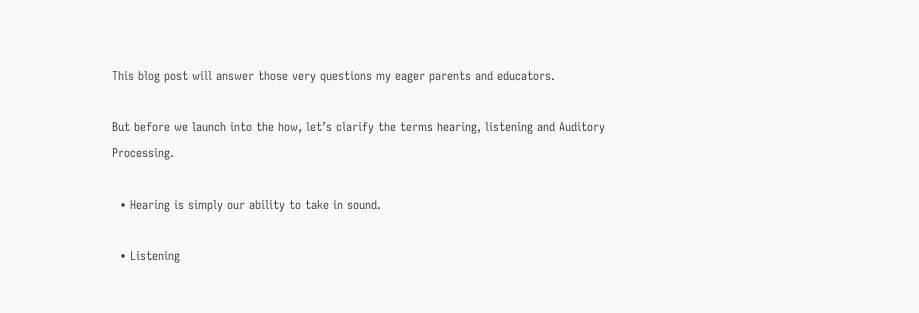This blog post will answer those very questions my eager parents and educators.

But before we launch into the how, let’s clarify the terms hearing, listening and Auditory Processing.

  • Hearing is simply our ability to take in sound.

  • Listening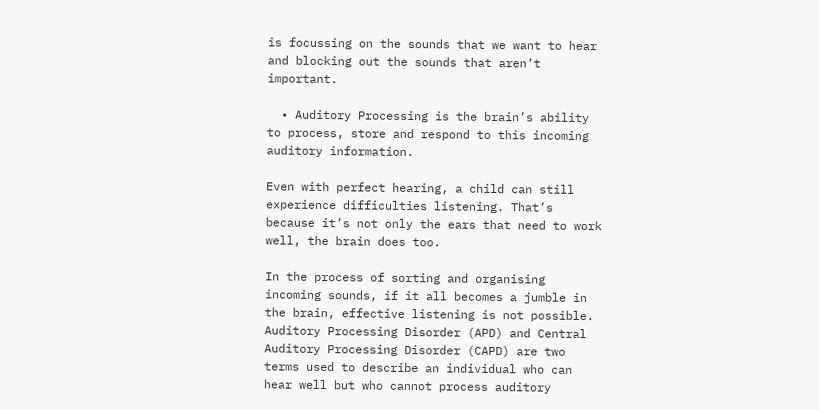is focussing on the sounds that we want to hear and blocking out the sounds that aren’t important.

  • Auditory Processing is the brain’s ability to process, store and respond to this incoming auditory information.

Even with perfect hearing, a child can still experience difficulties listening. That’s because it’s not only the ears that need to work well, the brain does too.

In the process of sorting and organising incoming sounds, if it all becomes a jumble in the brain, effective listening is not possible. Auditory Processing Disorder (APD) and Central Auditory Processing Disorder (CAPD) are two terms used to describe an individual who can hear well but who cannot process auditory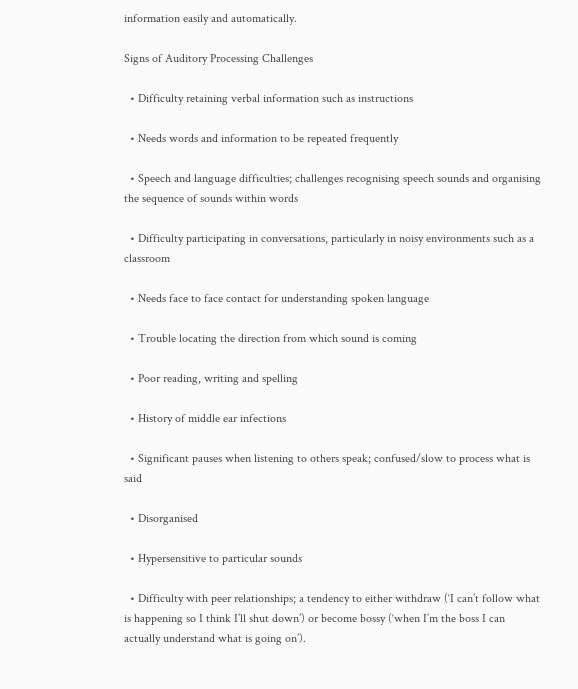information easily and automatically.

Signs of Auditory Processing Challenges

  • Difficulty retaining verbal information such as instructions

  • Needs words and information to be repeated frequently

  • Speech and language difficulties; challenges recognising speech sounds and organising the sequence of sounds within words

  • Difficulty participating in conversations, particularly in noisy environments such as a classroom

  • Needs face to face contact for understanding spoken language

  • Trouble locating the direction from which sound is coming

  • Poor reading, writing and spelling

  • History of middle ear infections

  • Significant pauses when listening to others speak; confused/slow to process what is said

  • Disorganised

  • Hypersensitive to particular sounds

  • Difficulty with peer relationships; a tendency to either withdraw (‘I can’t follow what is happening so I think I’ll shut down’) or become bossy (‘when I’m the boss I can actually understand what is going on’).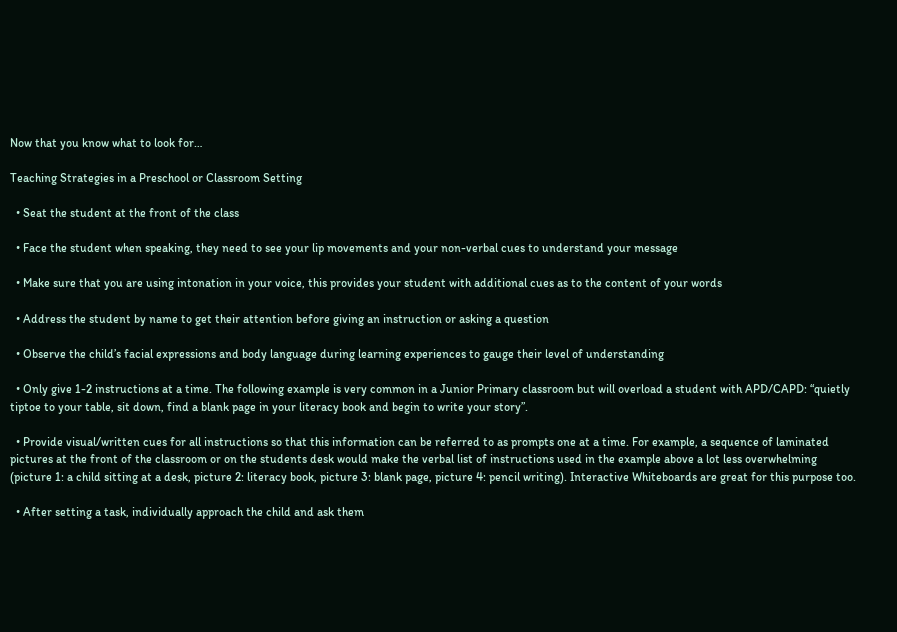Now that you know what to look for…

Teaching Strategies in a Preschool or Classroom Setting

  • Seat the student at the front of the class

  • Face the student when speaking, they need to see your lip movements and your non-verbal cues to understand your message

  • Make sure that you are using intonation in your voice, this provides your student with additional cues as to the content of your words

  • Address the student by name to get their attention before giving an instruction or asking a question

  • Observe the child’s facial expressions and body language during learning experiences to gauge their level of understanding

  • Only give 1-2 instructions at a time. The following example is very common in a Junior Primary classroom but will overload a student with APD/CAPD: “quietly tiptoe to your table, sit down, find a blank page in your literacy book and begin to write your story”.

  • Provide visual/written cues for all instructions so that this information can be referred to as prompts one at a time. For example, a sequence of laminated pictures at the front of the classroom or on the students desk would make the verbal list of instructions used in the example above a lot less overwhelming (picture 1: a child sitting at a desk, picture 2: literacy book, picture 3: blank page, picture 4: pencil writing). Interactive Whiteboards are great for this purpose too.

  • After setting a task, individually approach the child and ask them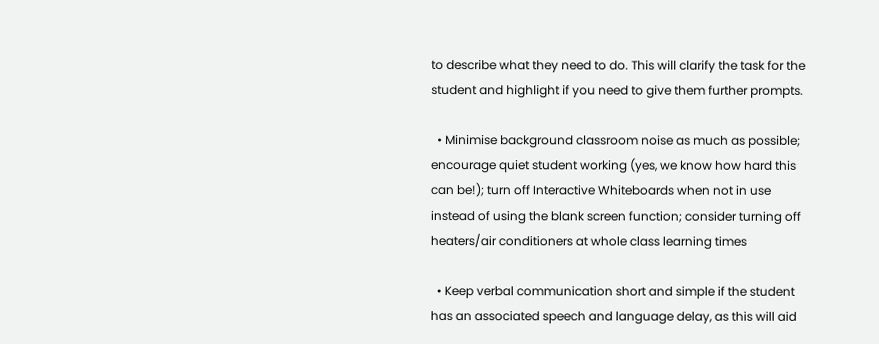to describe what they need to do. This will clarify the task for the student and highlight if you need to give them further prompts.

  • Minimise background classroom noise as much as possible; encourage quiet student working (yes, we know how hard this can be!); turn off Interactive Whiteboards when not in use instead of using the blank screen function; consider turning off heaters/air conditioners at whole class learning times

  • Keep verbal communication short and simple if the student has an associated speech and language delay, as this will aid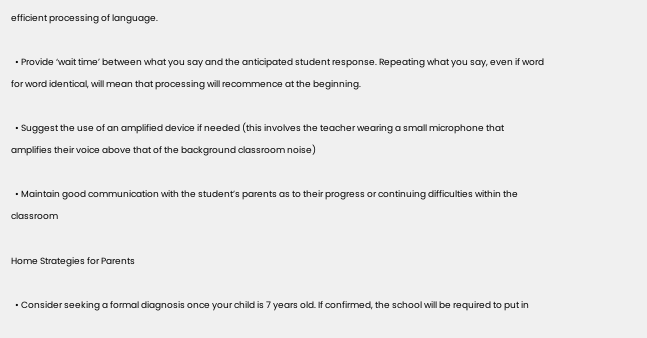efficient processing of language.

  • Provide ‘wait time’ between what you say and the anticipated student response. Repeating what you say, even if word for word identical, will mean that processing will recommence at the beginning.

  • Suggest the use of an amplified device if needed (this involves the teacher wearing a small microphone that amplifies their voice above that of the background classroom noise)

  • Maintain good communication with the student’s parents as to their progress or continuing difficulties within the classroom

Home Strategies for Parents

  • Consider seeking a formal diagnosis once your child is 7 years old. If confirmed, the school will be required to put in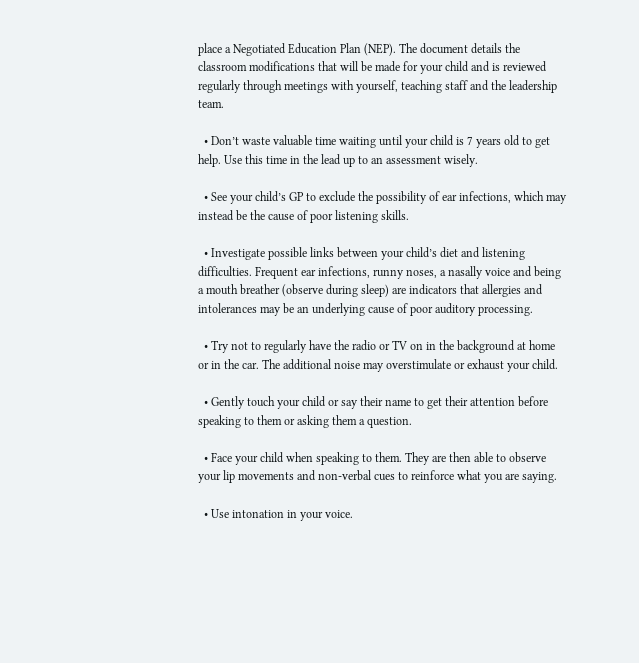place a Negotiated Education Plan (NEP). The document details the classroom modifications that will be made for your child and is reviewed regularly through meetings with yourself, teaching staff and the leadership team.

  • Don’t waste valuable time waiting until your child is 7 years old to get help. Use this time in the lead up to an assessment wisely.

  • See your child’s GP to exclude the possibility of ear infections, which may instead be the cause of poor listening skills.

  • Investigate possible links between your child’s diet and listening difficulties. Frequent ear infections, runny noses, a nasally voice and being a mouth breather (observe during sleep) are indicators that allergies and intolerances may be an underlying cause of poor auditory processing.

  • Try not to regularly have the radio or TV on in the background at home or in the car. The additional noise may overstimulate or exhaust your child.

  • Gently touch your child or say their name to get their attention before speaking to them or asking them a question.

  • Face your child when speaking to them. They are then able to observe your lip movements and non-verbal cues to reinforce what you are saying.

  • Use intonation in your voice.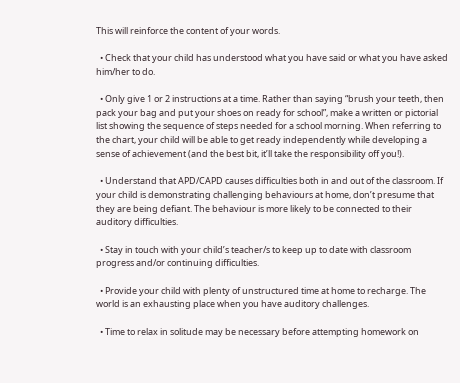This will reinforce the content of your words.

  • Check that your child has understood what you have said or what you have asked him/her to do.

  • Only give 1 or 2 instructions at a time. Rather than saying “brush your teeth, then pack your bag and put your shoes on ready for school”, make a written or pictorial list showing the sequence of steps needed for a school morning. When referring to the chart, your child will be able to get ready independently while developing a sense of achievement (and the best bit, it’ll take the responsibility off you!).

  • Understand that APD/CAPD causes difficulties both in and out of the classroom. If your child is demonstrating challenging behaviours at home, don’t presume that they are being defiant. The behaviour is more likely to be connected to their auditory difficulties.

  • Stay in touch with your child’s teacher/s to keep up to date with classroom progress and/or continuing difficulties.

  • Provide your child with plenty of unstructured time at home to recharge. The world is an exhausting place when you have auditory challenges.

  • Time to relax in solitude may be necessary before attempting homework on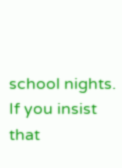school nights. If you insist that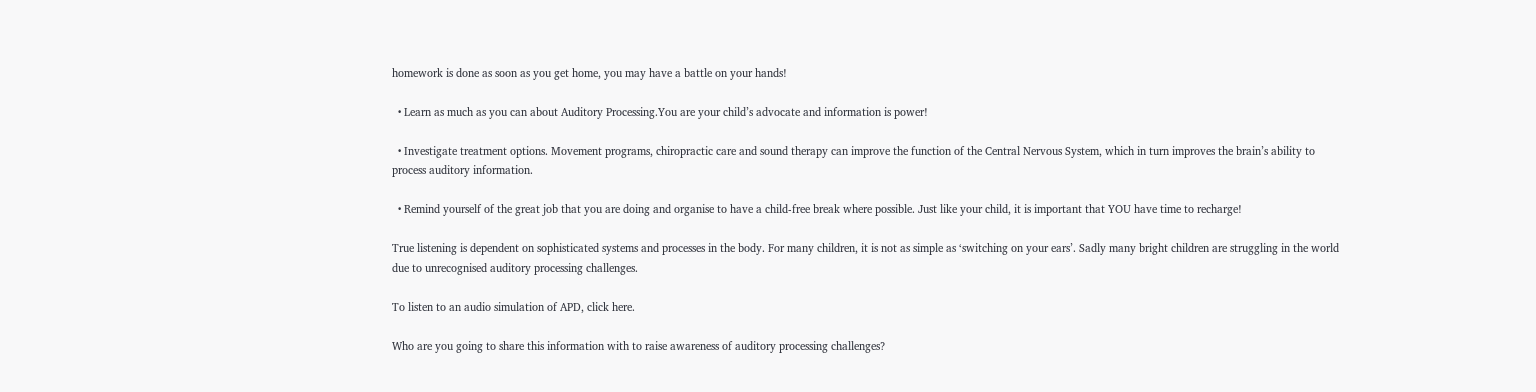homework is done as soon as you get home, you may have a battle on your hands!

  • Learn as much as you can about Auditory Processing.You are your child’s advocate and information is power!

  • Investigate treatment options. Movement programs, chiropractic care and sound therapy can improve the function of the Central Nervous System, which in turn improves the brain’s ability to process auditory information.

  • Remind yourself of the great job that you are doing and organise to have a child-free break where possible. Just like your child, it is important that YOU have time to recharge!

True listening is dependent on sophisticated systems and processes in the body. For many children, it is not as simple as ‘switching on your ears’. Sadly many bright children are struggling in the world due to unrecognised auditory processing challenges.

To listen to an audio simulation of APD, click here.

Who are you going to share this information with to raise awareness of auditory processing challenges?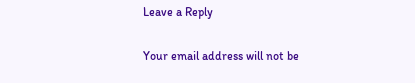Leave a Reply

Your email address will not be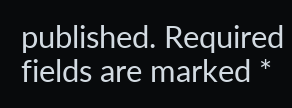published. Required fields are marked *